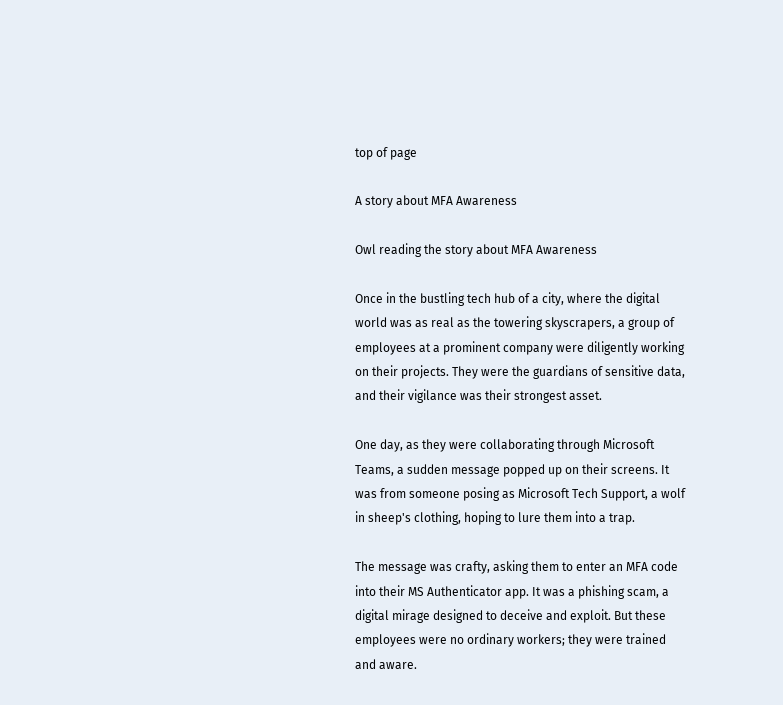top of page

A story about MFA Awareness

Owl reading the story about MFA Awareness

Once in the bustling tech hub of a city, where the digital world was as real as the towering skyscrapers, a group of employees at a prominent company were diligently working on their projects. They were the guardians of sensitive data, and their vigilance was their strongest asset.

One day, as they were collaborating through Microsoft Teams, a sudden message popped up on their screens. It was from someone posing as Microsoft Tech Support, a wolf in sheep's clothing, hoping to lure them into a trap.

The message was crafty, asking them to enter an MFA code into their MS Authenticator app. It was a phishing scam, a digital mirage designed to deceive and exploit. But these employees were no ordinary workers; they were trained and aware.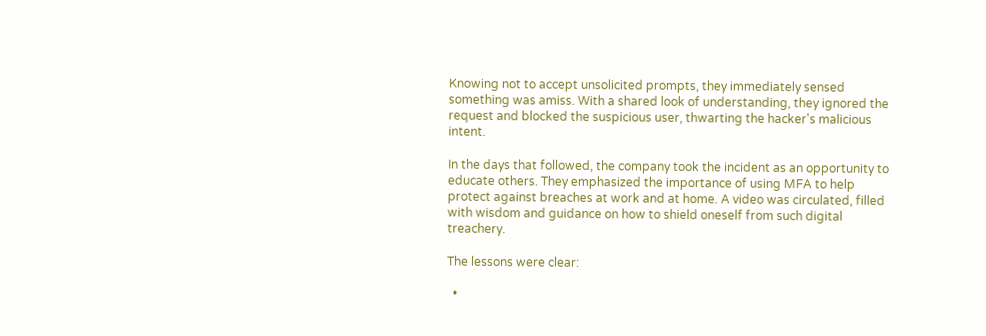Knowing not to accept unsolicited prompts, they immediately sensed something was amiss. With a shared look of understanding, they ignored the request and blocked the suspicious user, thwarting the hacker's malicious intent.

In the days that followed, the company took the incident as an opportunity to educate others. They emphasized the importance of using MFA to help protect against breaches at work and at home. A video was circulated, filled with wisdom and guidance on how to shield oneself from such digital treachery.

The lessons were clear:

  •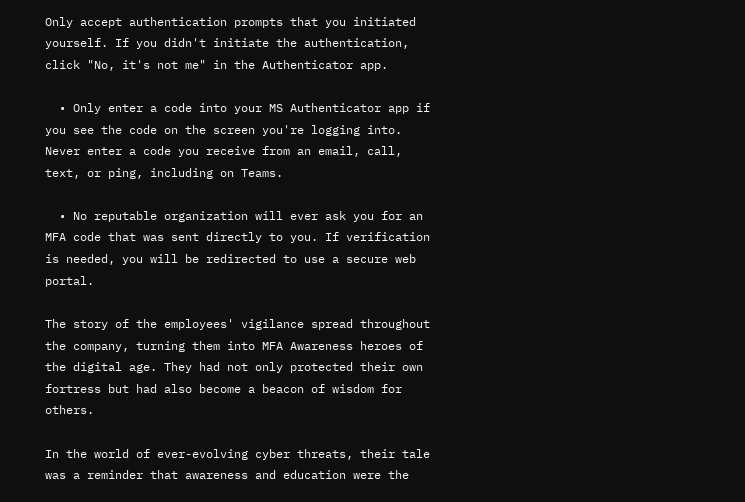Only accept authentication prompts that you initiated yourself. If you didn't initiate the authentication, click "No, it's not me" in the Authenticator app.

  • Only enter a code into your MS Authenticator app if you see the code on the screen you're logging into. Never enter a code you receive from an email, call, text, or ping, including on Teams.

  • No reputable organization will ever ask you for an MFA code that was sent directly to you. If verification is needed, you will be redirected to use a secure web portal.

The story of the employees' vigilance spread throughout the company, turning them into MFA Awareness heroes of the digital age. They had not only protected their own fortress but had also become a beacon of wisdom for others.

In the world of ever-evolving cyber threats, their tale was a reminder that awareness and education were the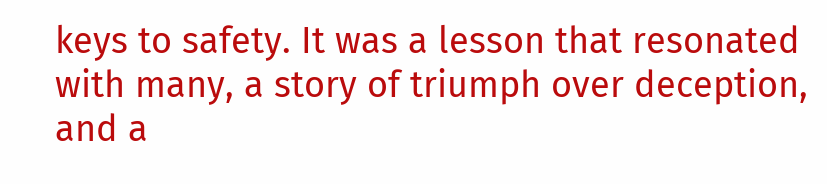keys to safety. It was a lesson that resonated with many, a story of triumph over deception, and a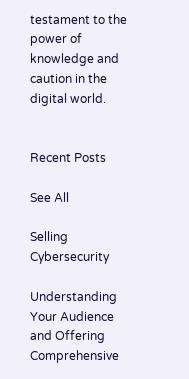testament to the power of knowledge and caution in the digital world.


Recent Posts

See All

Selling Cybersecurity

Understanding Your Audience and Offering Comprehensive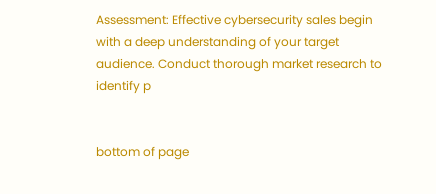Assessment: Effective cybersecurity sales begin with a deep understanding of your target audience. Conduct thorough market research to identify p


bottom of page